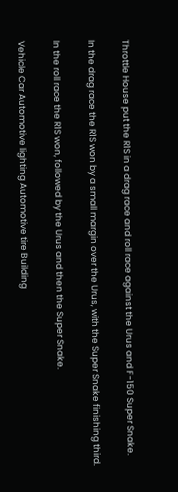Throttle House put the R1S in a drag race and roll race against the Urus and F-150 Super Snake.

In the drag race the R1S won by a small margin over the Urus, with the Super Snake finishing third.

In the roll race the R1S won, followed by the Urus and then the Super Snake.

Vehicle Car Automotive lighting Automotive tire Building